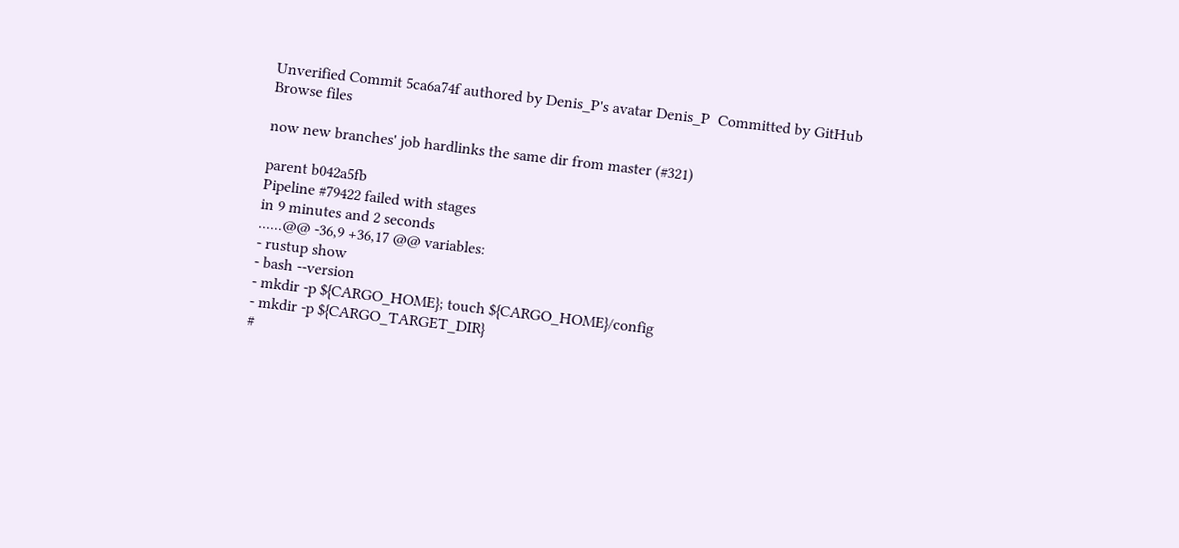Unverified Commit 5ca6a74f authored by Denis_P's avatar Denis_P  Committed by GitHub
Browse files

now new branches' job hardlinks the same dir from master (#321)

parent b042a5fb
Pipeline #79422 failed with stages
in 9 minutes and 2 seconds
......@@ -36,9 +36,17 @@ variables:
- rustup show
- bash --version
- mkdir -p ${CARGO_HOME}; touch ${CARGO_HOME}/config
- mkdir -p ${CARGO_TARGET_DIR}
#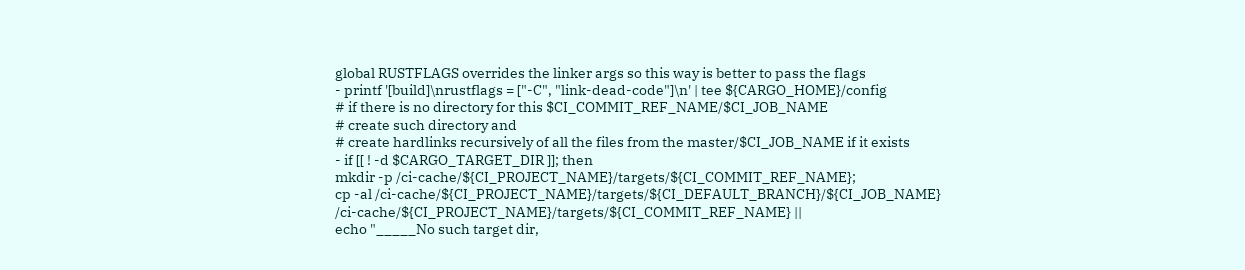global RUSTFLAGS overrides the linker args so this way is better to pass the flags
- printf '[build]\nrustflags = ["-C", "link-dead-code"]\n' | tee ${CARGO_HOME}/config
# if there is no directory for this $CI_COMMIT_REF_NAME/$CI_JOB_NAME
# create such directory and
# create hardlinks recursively of all the files from the master/$CI_JOB_NAME if it exists
- if [[ ! -d $CARGO_TARGET_DIR ]]; then
mkdir -p /ci-cache/${CI_PROJECT_NAME}/targets/${CI_COMMIT_REF_NAME};
cp -al /ci-cache/${CI_PROJECT_NAME}/targets/${CI_DEFAULT_BRANCH}/${CI_JOB_NAME}
/ci-cache/${CI_PROJECT_NAME}/targets/${CI_COMMIT_REF_NAME} ||
echo "_____No such target dir,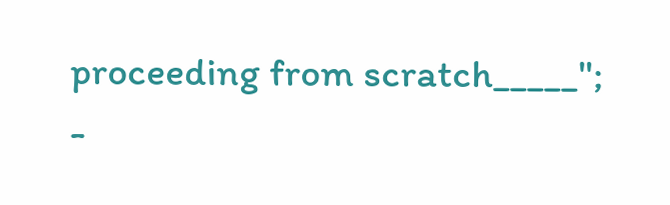proceeding from scratch_____";
-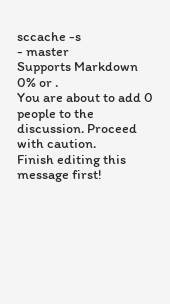sccache -s
- master
Supports Markdown
0% or .
You are about to add 0 people to the discussion. Proceed with caution.
Finish editing this message first!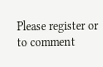Please register or to comment